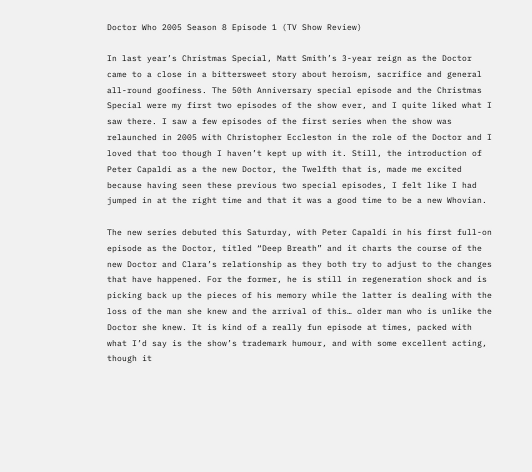Doctor Who 2005 Season 8 Episode 1 (TV Show Review)

In last year’s Christmas Special, Matt Smith’s 3-year reign as the Doctor came to a close in a bittersweet story about heroism, sacrifice and general all-round goofiness. The 50th Anniversary special episode and the Christmas Special were my first two episodes of the show ever, and I quite liked what I saw there. I saw a few episodes of the first series when the show was relaunched in 2005 with Christopher Eccleston in the role of the Doctor and I loved that too though I haven’t kept up with it. Still, the introduction of Peter Capaldi as a the new Doctor, the Twelfth that is, made me excited because having seen these previous two special episodes, I felt like I had jumped in at the right time and that it was a good time to be a new Whovian.

The new series debuted this Saturday, with Peter Capaldi in his first full-on episode as the Doctor, titled “Deep Breath” and it charts the course of the new Doctor and Clara’s relationship as they both try to adjust to the changes that have happened. For the former, he is still in regeneration shock and is picking back up the pieces of his memory while the latter is dealing with the loss of the man she knew and the arrival of this… older man who is unlike the Doctor she knew. It is kind of a really fun episode at times, packed with what I’d say is the show’s trademark humour, and with some excellent acting, though it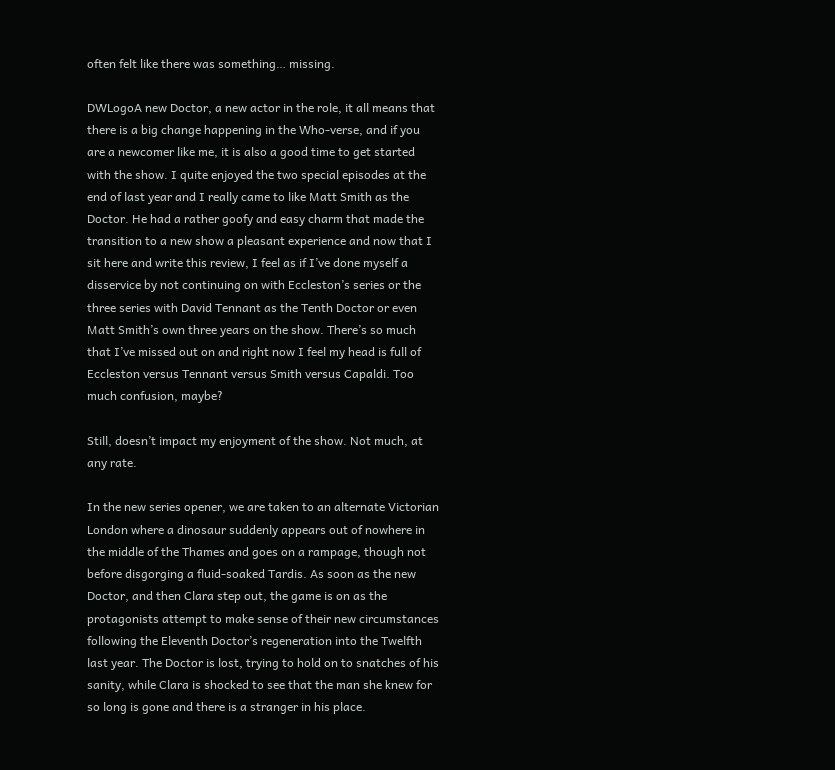often felt like there was something… missing.

DWLogoA new Doctor, a new actor in the role, it all means that there is a big change happening in the Who-verse, and if you are a newcomer like me, it is also a good time to get started with the show. I quite enjoyed the two special episodes at the end of last year and I really came to like Matt Smith as the Doctor. He had a rather goofy and easy charm that made the transition to a new show a pleasant experience and now that I sit here and write this review, I feel as if I’ve done myself a disservice by not continuing on with Eccleston’s series or the three series with David Tennant as the Tenth Doctor or even Matt Smith’s own three years on the show. There’s so much that I’ve missed out on and right now I feel my head is full of Eccleston versus Tennant versus Smith versus Capaldi. Too much confusion, maybe?

Still, doesn’t impact my enjoyment of the show. Not much, at any rate.

In the new series opener, we are taken to an alternate Victorian London where a dinosaur suddenly appears out of nowhere in the middle of the Thames and goes on a rampage, though not before disgorging a fluid-soaked Tardis. As soon as the new Doctor, and then Clara step out, the game is on as the protagonists attempt to make sense of their new circumstances following the Eleventh Doctor’s regeneration into the Twelfth last year. The Doctor is lost, trying to hold on to snatches of his sanity, while Clara is shocked to see that the man she knew for so long is gone and there is a stranger in his place.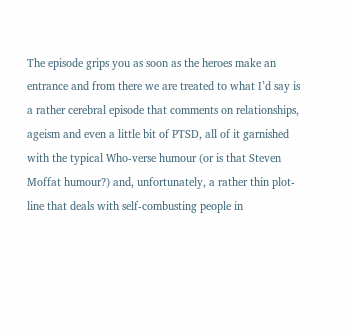The episode grips you as soon as the heroes make an entrance and from there we are treated to what I’d say is a rather cerebral episode that comments on relationships, ageism and even a little bit of PTSD, all of it garnished with the typical Who-verse humour (or is that Steven Moffat humour?) and, unfortunately, a rather thin plot-line that deals with self-combusting people in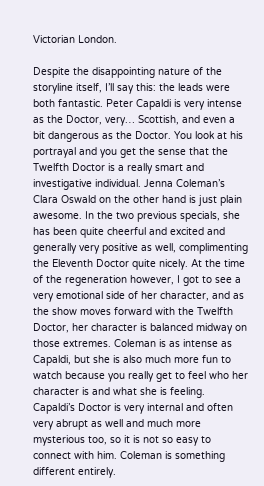Victorian London.

Despite the disappointing nature of the storyline itself, I’ll say this: the leads were both fantastic. Peter Capaldi is very intense as the Doctor, very… Scottish, and even a bit dangerous as the Doctor. You look at his portrayal and you get the sense that the Twelfth Doctor is a really smart and investigative individual. Jenna Coleman’s Clara Oswald on the other hand is just plain awesome. In the two previous specials, she has been quite cheerful and excited and generally very positive as well, complimenting the Eleventh Doctor quite nicely. At the time of the regeneration however, I got to see a very emotional side of her character, and as the show moves forward with the Twelfth Doctor, her character is balanced midway on those extremes. Coleman is as intense as Capaldi, but she is also much more fun to watch because you really get to feel who her character is and what she is feeling. Capaldi’s Doctor is very internal and often very abrupt as well and much more mysterious too, so it is not so easy to connect with him. Coleman is something different entirely.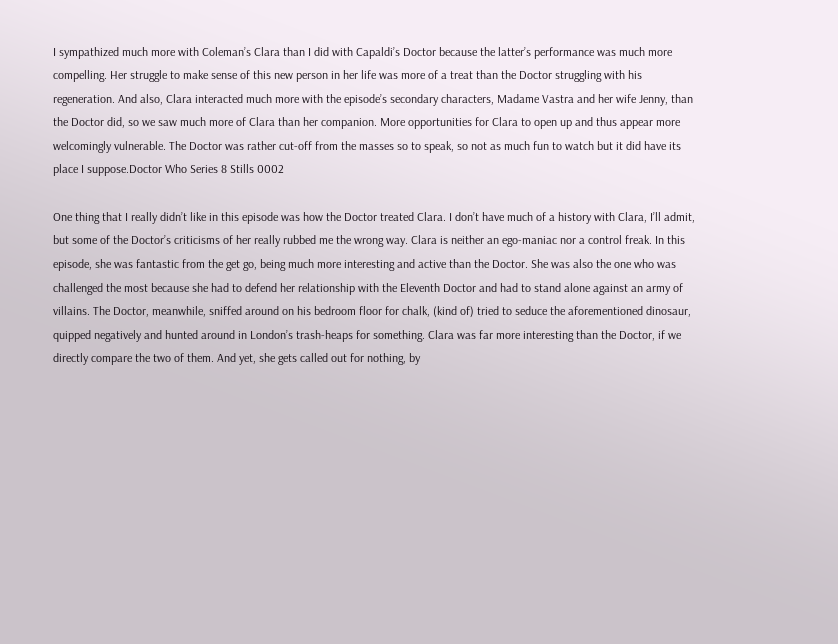I sympathized much more with Coleman’s Clara than I did with Capaldi’s Doctor because the latter’s performance was much more compelling. Her struggle to make sense of this new person in her life was more of a treat than the Doctor struggling with his regeneration. And also, Clara interacted much more with the episode’s secondary characters, Madame Vastra and her wife Jenny, than the Doctor did, so we saw much more of Clara than her companion. More opportunities for Clara to open up and thus appear more welcomingly vulnerable. The Doctor was rather cut-off from the masses so to speak, so not as much fun to watch but it did have its place I suppose.Doctor Who Series 8 Stills 0002

One thing that I really didn’t like in this episode was how the Doctor treated Clara. I don’t have much of a history with Clara, I’ll admit, but some of the Doctor’s criticisms of her really rubbed me the wrong way. Clara is neither an ego-maniac nor a control freak. In this episode, she was fantastic from the get go, being much more interesting and active than the Doctor. She was also the one who was challenged the most because she had to defend her relationship with the Eleventh Doctor and had to stand alone against an army of villains. The Doctor, meanwhile, sniffed around on his bedroom floor for chalk, (kind of) tried to seduce the aforementioned dinosaur, quipped negatively and hunted around in London’s trash-heaps for something. Clara was far more interesting than the Doctor, if we directly compare the two of them. And yet, she gets called out for nothing, by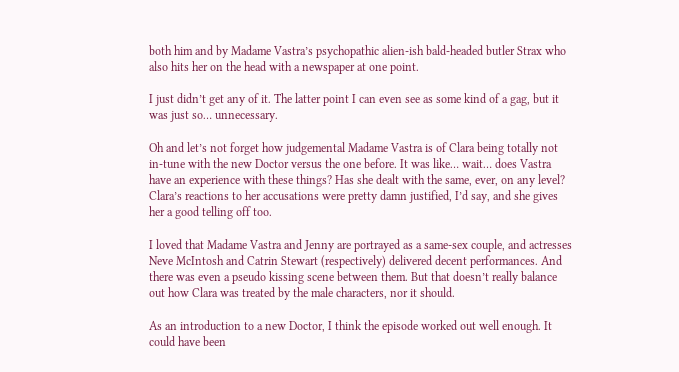both him and by Madame Vastra’s psychopathic alien-ish bald-headed butler Strax who also hits her on the head with a newspaper at one point.

I just didn’t get any of it. The latter point I can even see as some kind of a gag, but it was just so… unnecessary.

Oh and let’s not forget how judgemental Madame Vastra is of Clara being totally not in-tune with the new Doctor versus the one before. It was like… wait… does Vastra have an experience with these things? Has she dealt with the same, ever, on any level? Clara’s reactions to her accusations were pretty damn justified, I’d say, and she gives her a good telling off too.

I loved that Madame Vastra and Jenny are portrayed as a same-sex couple, and actresses Neve McIntosh and Catrin Stewart (respectively) delivered decent performances. And there was even a pseudo kissing scene between them. But that doesn’t really balance out how Clara was treated by the male characters, nor it should.

As an introduction to a new Doctor, I think the episode worked out well enough. It could have been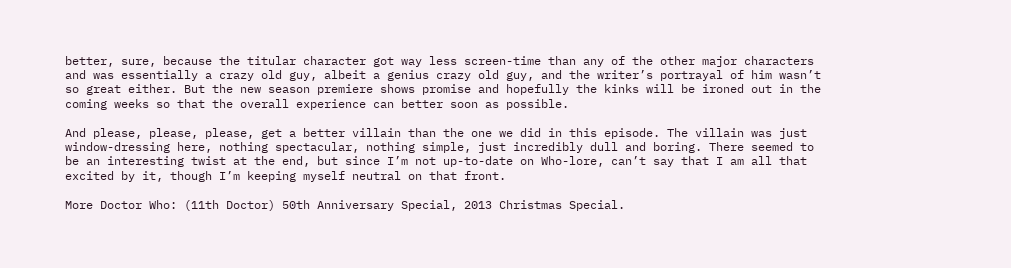better, sure, because the titular character got way less screen-time than any of the other major characters and was essentially a crazy old guy, albeit a genius crazy old guy, and the writer’s portrayal of him wasn’t so great either. But the new season premiere shows promise and hopefully the kinks will be ironed out in the coming weeks so that the overall experience can better soon as possible.

And please, please, please, get a better villain than the one we did in this episode. The villain was just window-dressing here, nothing spectacular, nothing simple, just incredibly dull and boring. There seemed to be an interesting twist at the end, but since I’m not up-to-date on Who-lore, can’t say that I am all that excited by it, though I’m keeping myself neutral on that front.

More Doctor Who: (11th Doctor) 50th Anniversary Special, 2013 Christmas Special.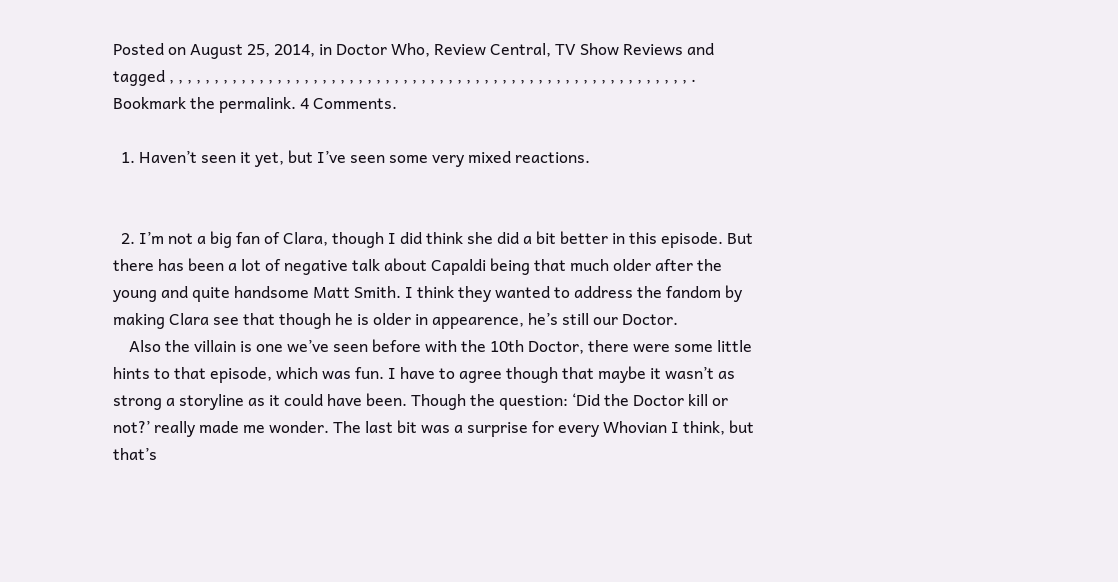Posted on August 25, 2014, in Doctor Who, Review Central, TV Show Reviews and tagged , , , , , , , , , , , , , , , , , , , , , , , , , , , , , , , , , , , , , , , , , , , , , , , , , , , , , , , , , , . Bookmark the permalink. 4 Comments.

  1. Haven’t seen it yet, but I’ve seen some very mixed reactions.


  2. I’m not a big fan of Clara, though I did think she did a bit better in this episode. But there has been a lot of negative talk about Capaldi being that much older after the young and quite handsome Matt Smith. I think they wanted to address the fandom by making Clara see that though he is older in appearence, he’s still our Doctor.
    Also the villain is one we’ve seen before with the 10th Doctor, there were some little hints to that episode, which was fun. I have to agree though that maybe it wasn’t as strong a storyline as it could have been. Though the question: ‘Did the Doctor kill or not?’ really made me wonder. The last bit was a surprise for every Whovian I think, but that’s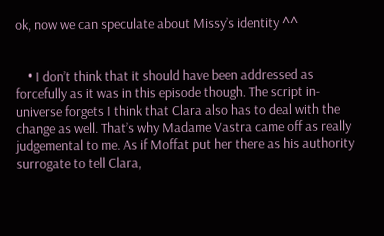ok, now we can speculate about Missy’s identity ^^


    • I don’t think that it should have been addressed as forcefully as it was in this episode though. The script in-universe forgets I think that Clara also has to deal with the change as well. That’s why Madame Vastra came off as really judgemental to me. As if Moffat put her there as his authority surrogate to tell Clara,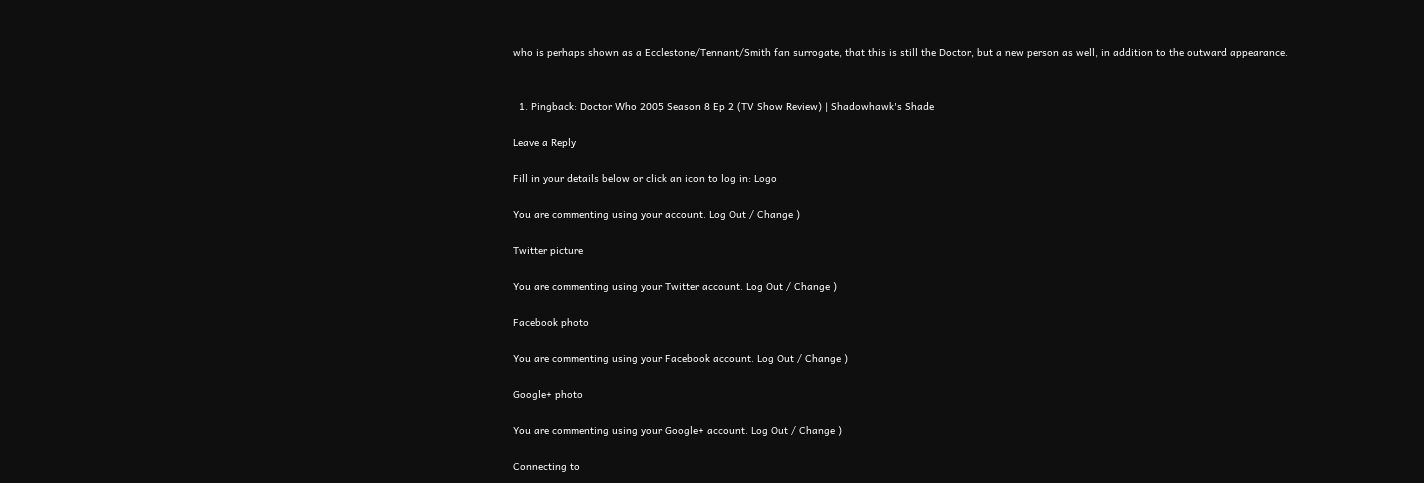who is perhaps shown as a Ecclestone/Tennant/Smith fan surrogate, that this is still the Doctor, but a new person as well, in addition to the outward appearance.


  1. Pingback: Doctor Who 2005 Season 8 Ep 2 (TV Show Review) | Shadowhawk's Shade

Leave a Reply

Fill in your details below or click an icon to log in: Logo

You are commenting using your account. Log Out / Change )

Twitter picture

You are commenting using your Twitter account. Log Out / Change )

Facebook photo

You are commenting using your Facebook account. Log Out / Change )

Google+ photo

You are commenting using your Google+ account. Log Out / Change )

Connecting to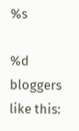%s

%d bloggers like this: